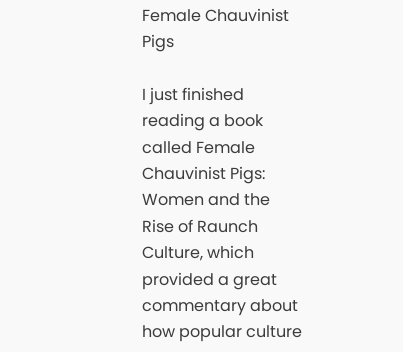Female Chauvinist Pigs

I just finished reading a book called Female Chauvinist Pigs: Women and the Rise of Raunch Culture, which provided a great commentary about how popular culture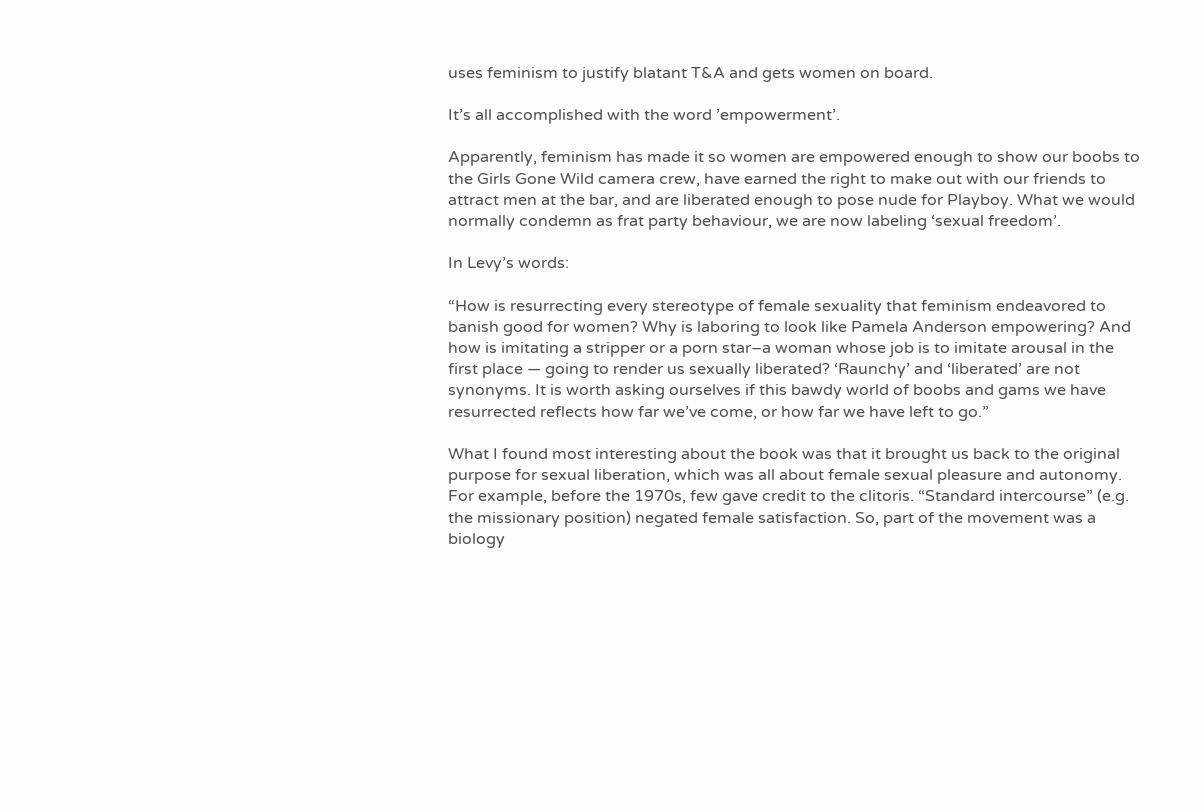uses feminism to justify blatant T&A and gets women on board.

It’s all accomplished with the word ’empowerment’.

Apparently, feminism has made it so women are empowered enough to show our boobs to the Girls Gone Wild camera crew, have earned the right to make out with our friends to attract men at the bar, and are liberated enough to pose nude for Playboy. What we would normally condemn as frat party behaviour, we are now labeling ‘sexual freedom’.

In Levy’s words:

“How is resurrecting every stereotype of female sexuality that feminism endeavored to banish good for women? Why is laboring to look like Pamela Anderson empowering? And how is imitating a stripper or a porn star–a woman whose job is to imitate arousal in the first place — going to render us sexually liberated? ‘Raunchy’ and ‘liberated’ are not synonyms. It is worth asking ourselves if this bawdy world of boobs and gams we have resurrected reflects how far we’ve come, or how far we have left to go.”

What I found most interesting about the book was that it brought us back to the original purpose for sexual liberation, which was all about female sexual pleasure and autonomy. For example, before the 1970s, few gave credit to the clitoris. “Standard intercourse” (e.g. the missionary position) negated female satisfaction. So, part of the movement was a biology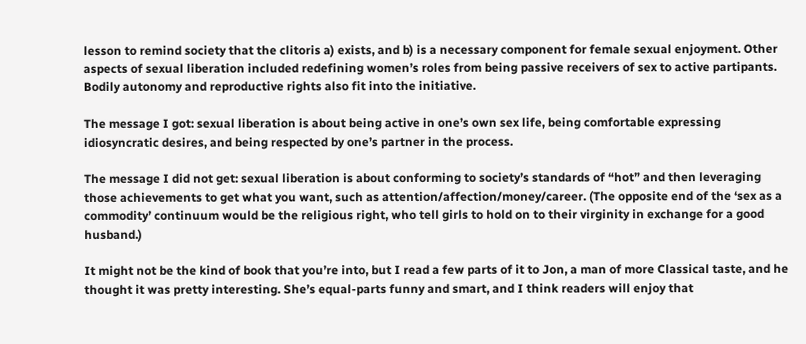lesson to remind society that the clitoris a) exists, and b) is a necessary component for female sexual enjoyment. Other aspects of sexual liberation included redefining women’s roles from being passive receivers of sex to active partipants. Bodily autonomy and reproductive rights also fit into the initiative.

The message I got: sexual liberation is about being active in one’s own sex life, being comfortable expressing idiosyncratic desires, and being respected by one’s partner in the process.

The message I did not get: sexual liberation is about conforming to society’s standards of “hot” and then leveraging those achievements to get what you want, such as attention/affection/money/career. (The opposite end of the ‘sex as a commodity’ continuum would be the religious right, who tell girls to hold on to their virginity in exchange for a good husband.)

It might not be the kind of book that you’re into, but I read a few parts of it to Jon, a man of more Classical taste, and he thought it was pretty interesting. She’s equal-parts funny and smart, and I think readers will enjoy that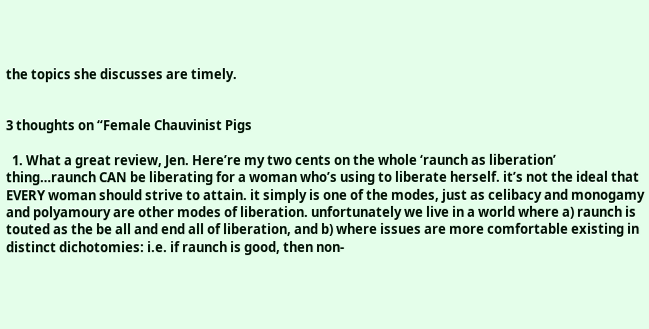the topics she discusses are timely.


3 thoughts on “Female Chauvinist Pigs

  1. What a great review, Jen. Here’re my two cents on the whole ‘raunch as liberation’ thing…raunch CAN be liberating for a woman who’s using to liberate herself. it’s not the ideal that EVERY woman should strive to attain. it simply is one of the modes, just as celibacy and monogamy and polyamoury are other modes of liberation. unfortunately we live in a world where a) raunch is touted as the be all and end all of liberation, and b) where issues are more comfortable existing in distinct dichotomies: i.e. if raunch is good, then non-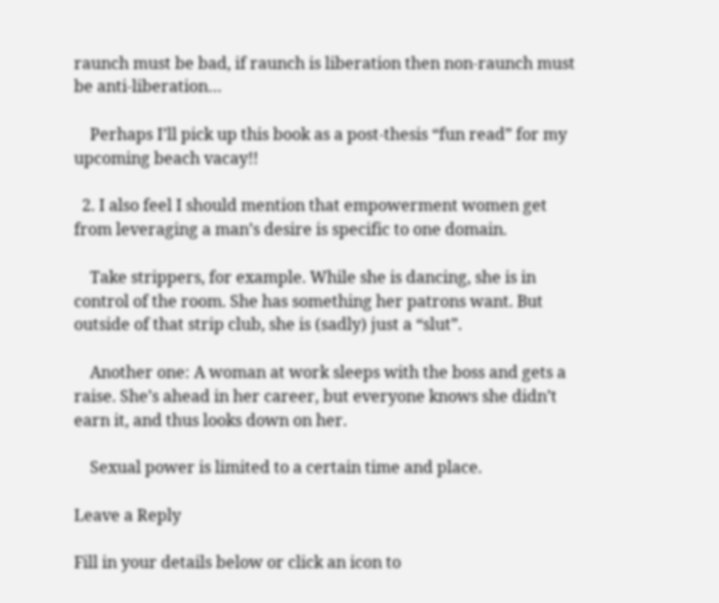raunch must be bad, if raunch is liberation then non-raunch must be anti-liberation…

    Perhaps I’ll pick up this book as a post-thesis “fun read” for my upcoming beach vacay!!

  2. I also feel I should mention that empowerment women get from leveraging a man’s desire is specific to one domain.

    Take strippers, for example. While she is dancing, she is in control of the room. She has something her patrons want. But outside of that strip club, she is (sadly) just a “slut”.

    Another one: A woman at work sleeps with the boss and gets a raise. She’s ahead in her career, but everyone knows she didn’t earn it, and thus looks down on her.

    Sexual power is limited to a certain time and place.

Leave a Reply

Fill in your details below or click an icon to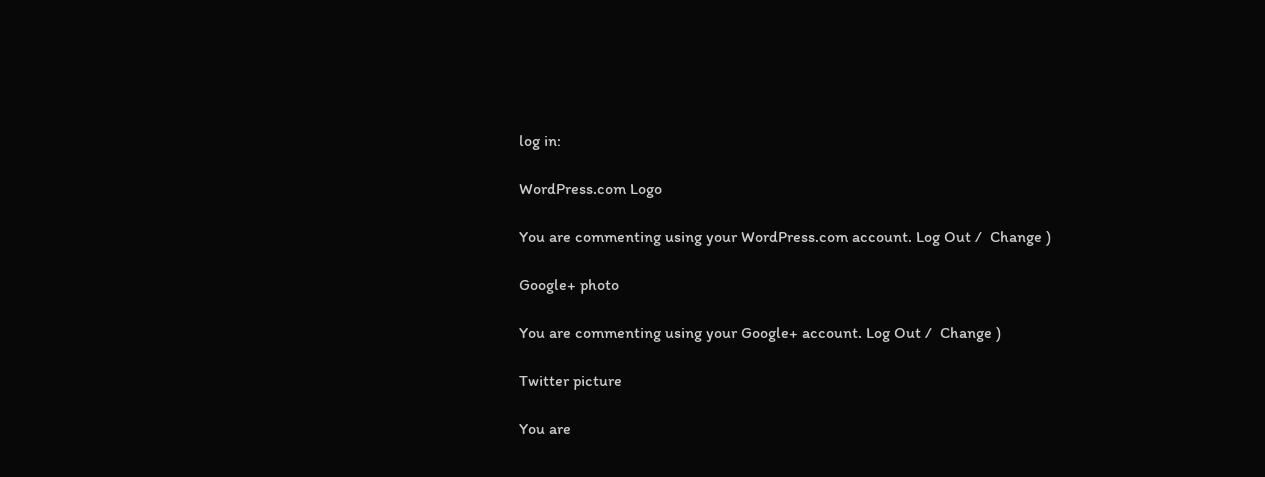log in:

WordPress.com Logo

You are commenting using your WordPress.com account. Log Out /  Change )

Google+ photo

You are commenting using your Google+ account. Log Out /  Change )

Twitter picture

You are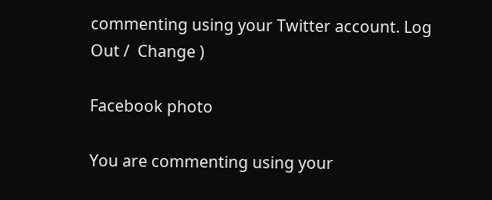commenting using your Twitter account. Log Out /  Change )

Facebook photo

You are commenting using your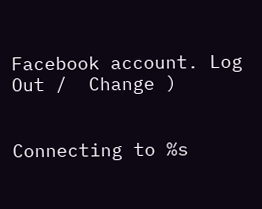Facebook account. Log Out /  Change )


Connecting to %s